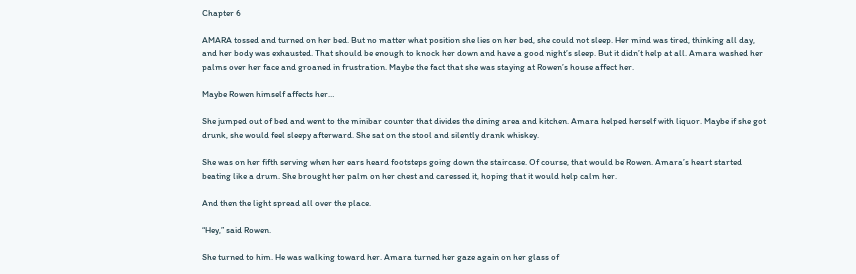Chapter 6

AMARA tossed and turned on her bed. But no matter what position she lies on her bed, she could not sleep. Her mind was tired, thinking all day, and her body was exhausted. That should be enough to knock her down and have a good night’s sleep. But it didn’t help at all. Amara washed her palms over her face and groaned in frustration. Maybe the fact that she was staying at Rowen’s house affect her.

Maybe Rowen himself affects her…

She jumped out of bed and went to the minibar counter that divides the dining area and kitchen. Amara helped herself with liquor. Maybe if she got drunk, she would feel sleepy afterward. She sat on the stool and silently drank whiskey.

She was on her fifth serving when her ears heard footsteps going down the staircase. Of course, that would be Rowen. Amara’s heart started beating like a drum. She brought her palm on her chest and caressed it, hoping that it would help calm her.

And then the light spread all over the place.

“Hey,” said Rowen.

She turned to him. He was walking toward her. Amara turned her gaze again on her glass of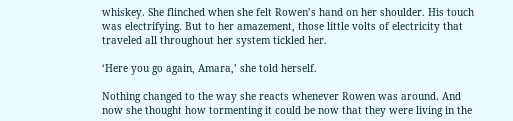whiskey. She flinched when she felt Rowen’s hand on her shoulder. His touch was electrifying. But to her amazement, those little volts of electricity that traveled all throughout her system tickled her.

‘Here you go again, Amara,’ she told herself.

Nothing changed to the way she reacts whenever Rowen was around. And now she thought how tormenting it could be now that they were living in the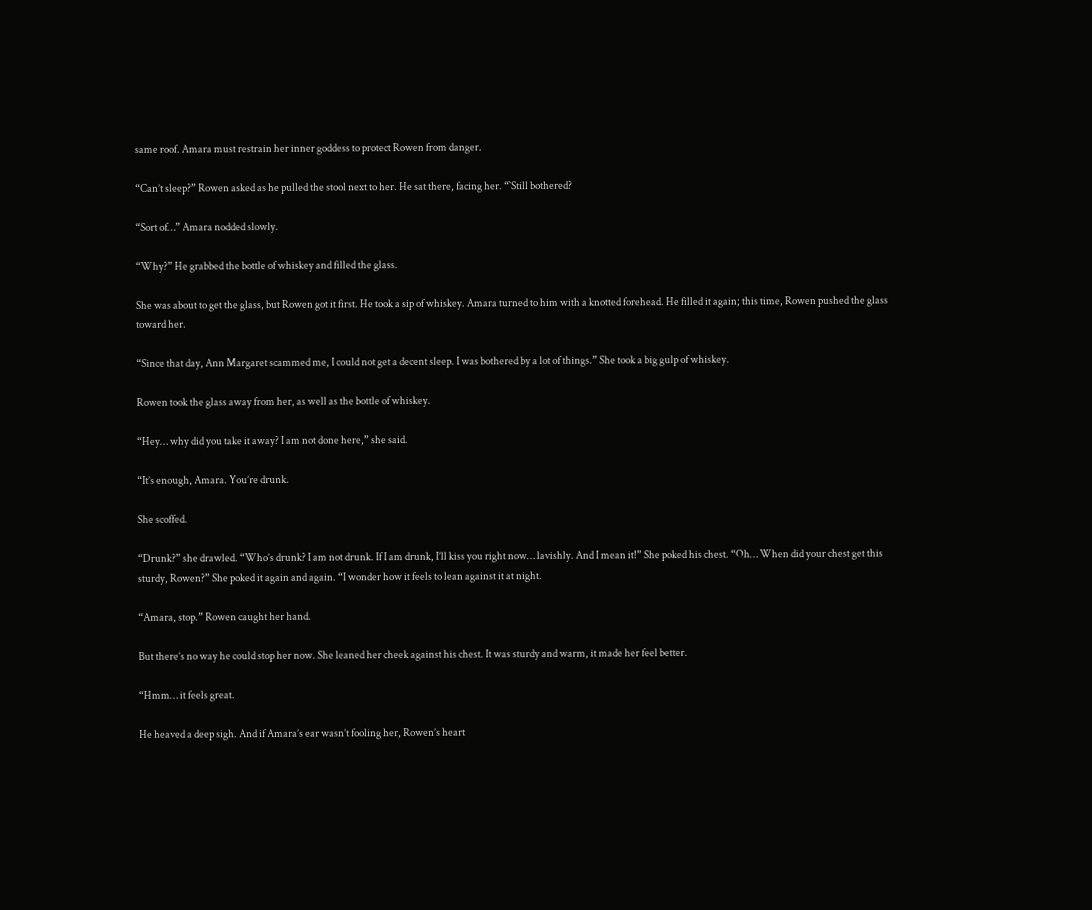same roof. Amara must restrain her inner goddess to protect Rowen from danger.

“Can’t sleep?” Rowen asked as he pulled the stool next to her. He sat there, facing her. “`Still bothered?

“Sort of…” Amara nodded slowly.

“Why?” He grabbed the bottle of whiskey and filled the glass.

She was about to get the glass, but Rowen got it first. He took a sip of whiskey. Amara turned to him with a knotted forehead. He filled it again; this time, Rowen pushed the glass toward her.

“Since that day, Ann Margaret scammed me, I could not get a decent sleep. I was bothered by a lot of things.” She took a big gulp of whiskey.

Rowen took the glass away from her, as well as the bottle of whiskey.

“Hey… why did you take it away? I am not done here,” she said.

“It’s enough, Amara. You’re drunk.

She scoffed.

“Drunk?” she drawled. “Who’s drunk? I am not drunk. If I am drunk, I’ll kiss you right now… lavishly. And I mean it!” She poked his chest. “Oh… When did your chest get this sturdy, Rowen?” She poked it again and again. “I wonder how it feels to lean against it at night.

“Amara, stop.” Rowen caught her hand.

But there’s no way he could stop her now. She leaned her cheek against his chest. It was sturdy and warm, it made her feel better.

“Hmm… it feels great.

He heaved a deep sigh. And if Amara’s ear wasn’t fooling her, Rowen’s heart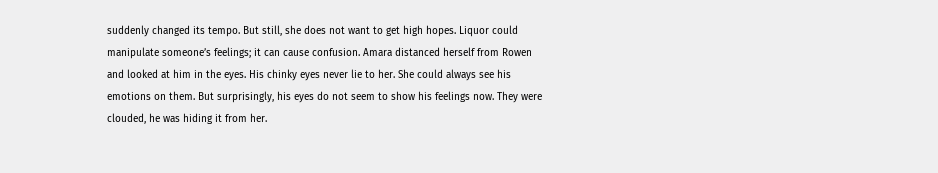suddenly changed its tempo. But still, she does not want to get high hopes. Liquor could manipulate someone’s feelings; it can cause confusion. Amara distanced herself from Rowen and looked at him in the eyes. His chinky eyes never lie to her. She could always see his emotions on them. But surprisingly, his eyes do not seem to show his feelings now. They were clouded, he was hiding it from her.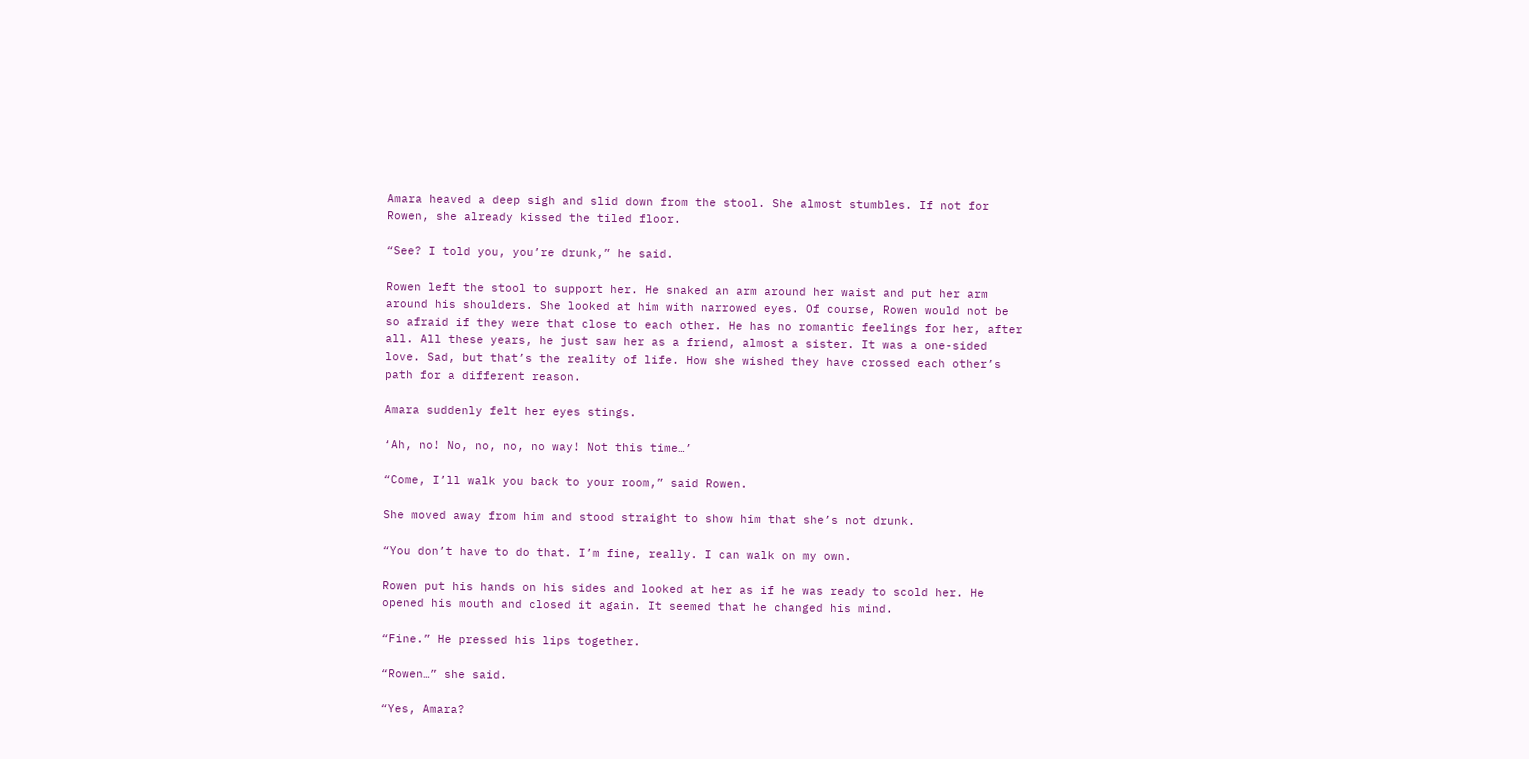Amara heaved a deep sigh and slid down from the stool. She almost stumbles. If not for Rowen, she already kissed the tiled floor.

“See? I told you, you’re drunk,” he said.

Rowen left the stool to support her. He snaked an arm around her waist and put her arm around his shoulders. She looked at him with narrowed eyes. Of course, Rowen would not be so afraid if they were that close to each other. He has no romantic feelings for her, after all. All these years, he just saw her as a friend, almost a sister. It was a one-sided love. Sad, but that’s the reality of life. How she wished they have crossed each other’s path for a different reason.

Amara suddenly felt her eyes stings.

‘Ah, no! No, no, no, no way! Not this time…’

“Come, I’ll walk you back to your room,” said Rowen.

She moved away from him and stood straight to show him that she’s not drunk.

“You don’t have to do that. I’m fine, really. I can walk on my own.

Rowen put his hands on his sides and looked at her as if he was ready to scold her. He opened his mouth and closed it again. It seemed that he changed his mind.

“Fine.” He pressed his lips together.

“Rowen…” she said.

“Yes, Amara?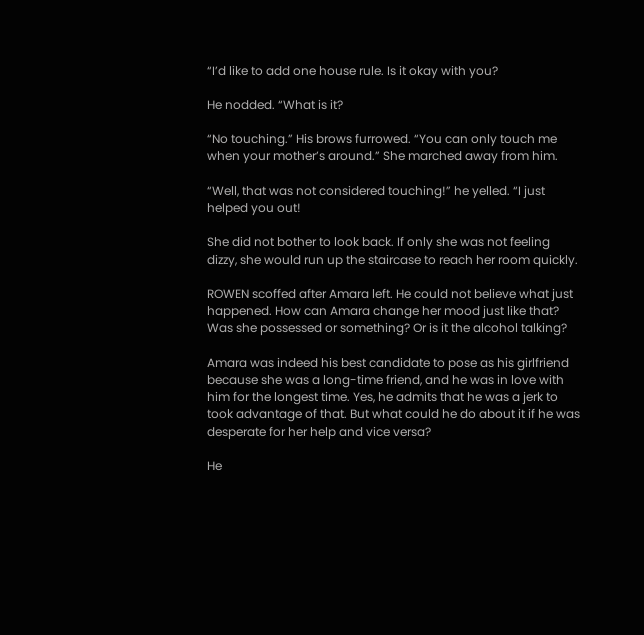“I’d like to add one house rule. Is it okay with you?

He nodded. “What is it?

“No touching.” His brows furrowed. “You can only touch me when your mother’s around.” She marched away from him.

“Well, that was not considered touching!” he yelled. “I just helped you out!

She did not bother to look back. If only she was not feeling dizzy, she would run up the staircase to reach her room quickly.

ROWEN scoffed after Amara left. He could not believe what just happened. How can Amara change her mood just like that? Was she possessed or something? Or is it the alcohol talking?

Amara was indeed his best candidate to pose as his girlfriend because she was a long-time friend, and he was in love with him for the longest time. Yes, he admits that he was a jerk to took advantage of that. But what could he do about it if he was desperate for her help and vice versa?

He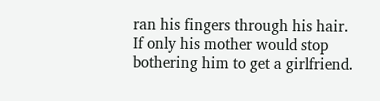ran his fingers through his hair. If only his mother would stop bothering him to get a girlfriend.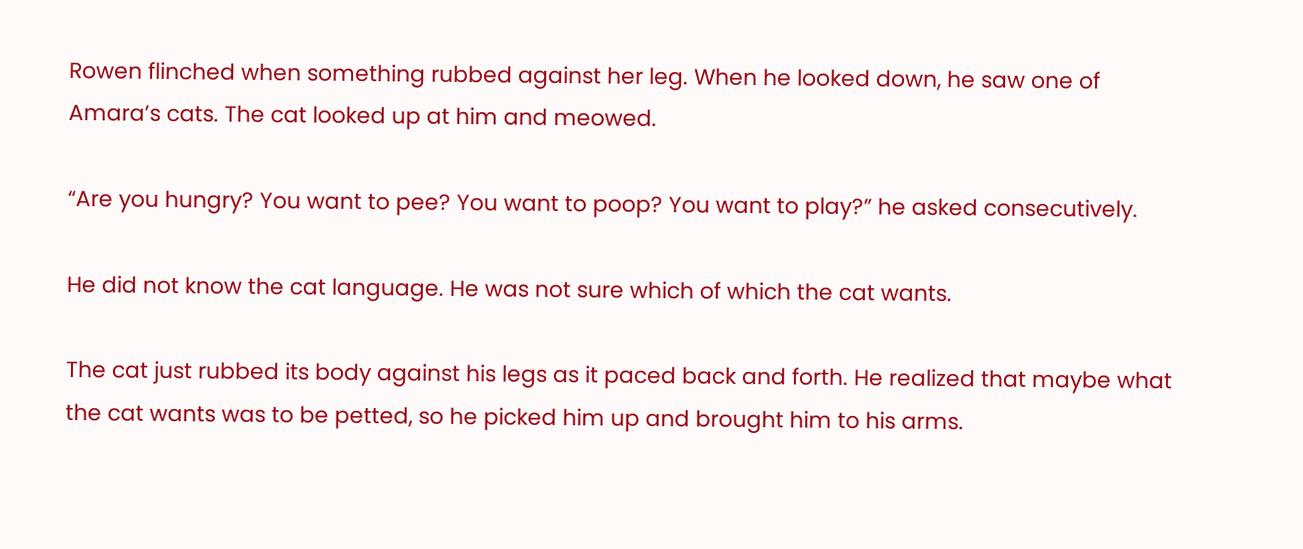Rowen flinched when something rubbed against her leg. When he looked down, he saw one of Amara’s cats. The cat looked up at him and meowed.

“Are you hungry? You want to pee? You want to poop? You want to play?” he asked consecutively.

He did not know the cat language. He was not sure which of which the cat wants.

The cat just rubbed its body against his legs as it paced back and forth. He realized that maybe what the cat wants was to be petted, so he picked him up and brought him to his arms.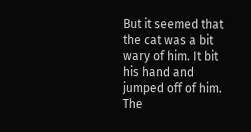But it seemed that the cat was a bit wary of him. It bit his hand and jumped off of him. The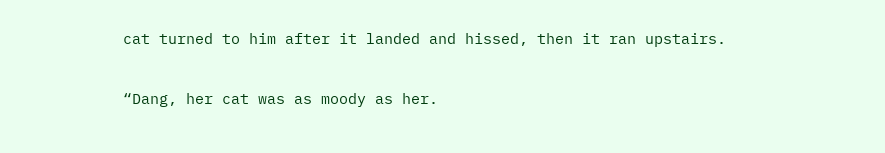cat turned to him after it landed and hissed, then it ran upstairs.

“Dang, her cat was as moody as her.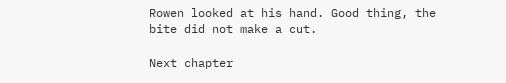Rowen looked at his hand. Good thing, the bite did not make a cut.

Next chapter